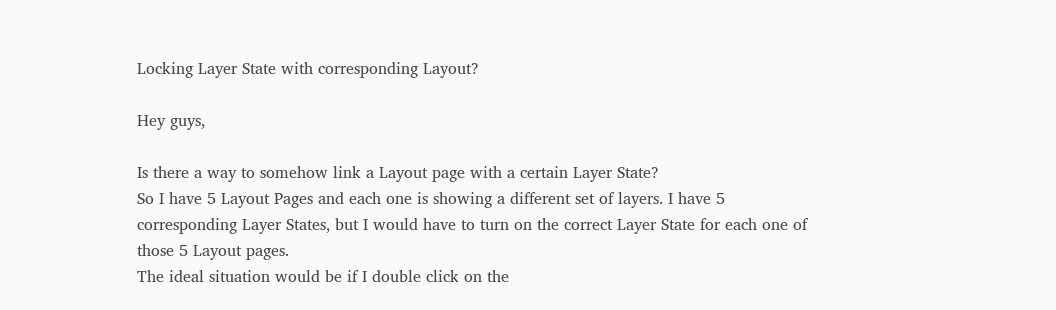Locking Layer State with corresponding Layout?

Hey guys,

Is there a way to somehow link a Layout page with a certain Layer State?
So I have 5 Layout Pages and each one is showing a different set of layers. I have 5 corresponding Layer States, but I would have to turn on the correct Layer State for each one of those 5 Layout pages.
The ideal situation would be if I double click on the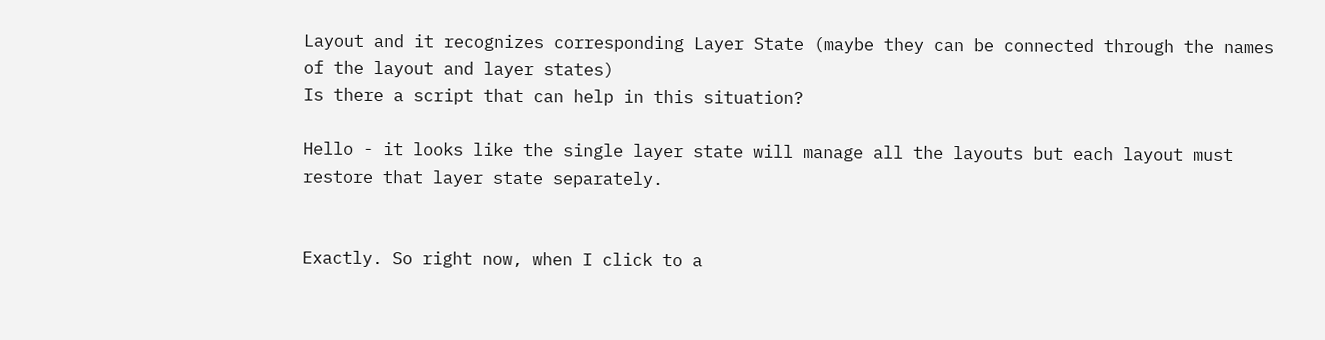Layout and it recognizes corresponding Layer State (maybe they can be connected through the names of the layout and layer states)
Is there a script that can help in this situation?

Hello - it looks like the single layer state will manage all the layouts but each layout must restore that layer state separately.


Exactly. So right now, when I click to a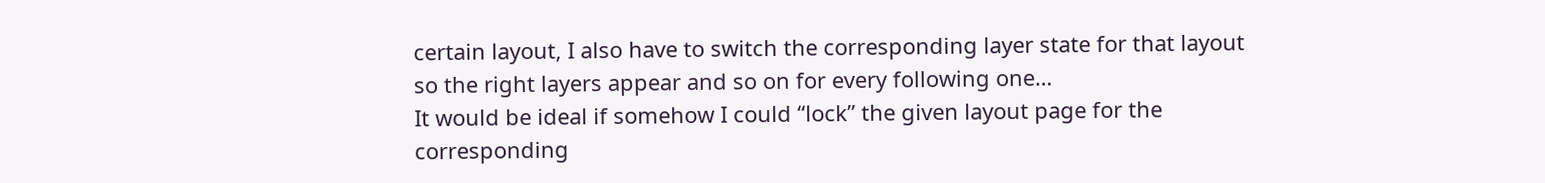certain layout, I also have to switch the corresponding layer state for that layout so the right layers appear and so on for every following one…
It would be ideal if somehow I could “lock” the given layout page for the corresponding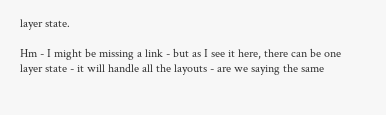layer state.

Hm - I might be missing a link - but as I see it here, there can be one layer state - it will handle all the layouts - are we saying the same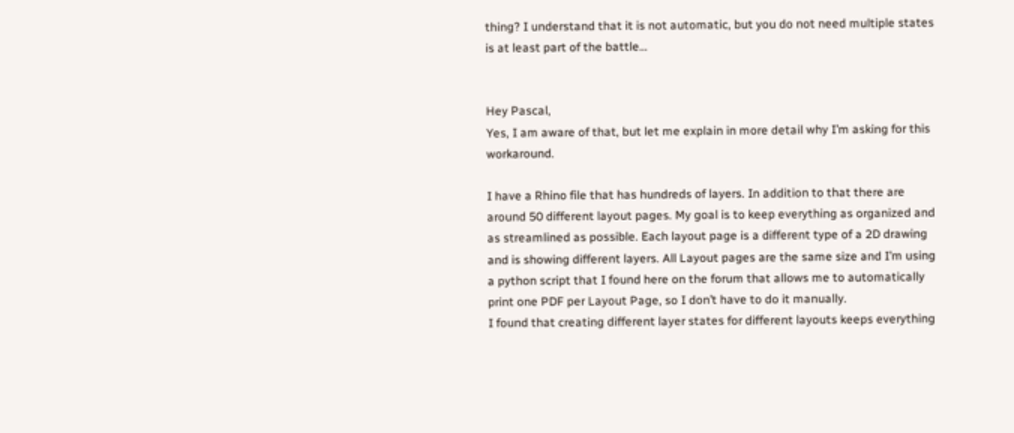thing? I understand that it is not automatic, but you do not need multiple states is at least part of the battle…


Hey Pascal,
Yes, I am aware of that, but let me explain in more detail why I’m asking for this workaround.

I have a Rhino file that has hundreds of layers. In addition to that there are around 50 different layout pages. My goal is to keep everything as organized and as streamlined as possible. Each layout page is a different type of a 2D drawing and is showing different layers. All Layout pages are the same size and I’m using a python script that I found here on the forum that allows me to automatically print one PDF per Layout Page, so I don’t have to do it manually.
I found that creating different layer states for different layouts keeps everything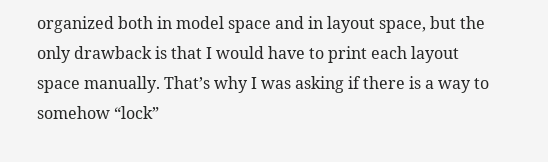organized both in model space and in layout space, but the only drawback is that I would have to print each layout space manually. That’s why I was asking if there is a way to somehow “lock”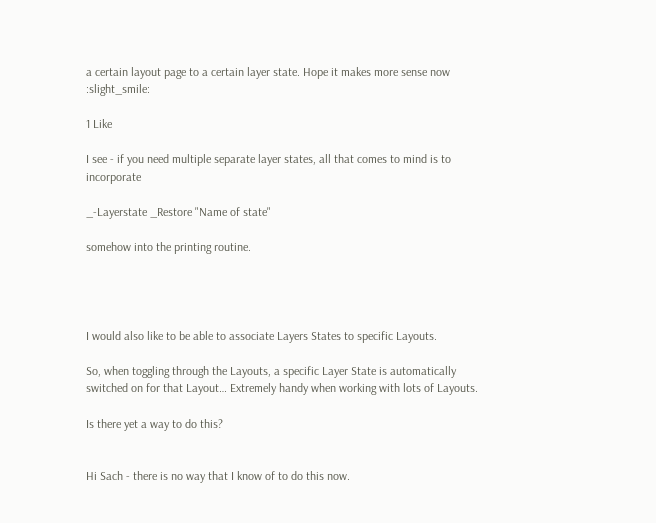a certain layout page to a certain layer state. Hope it makes more sense now :slight_smile:

1 Like

I see - if you need multiple separate layer states, all that comes to mind is to incorporate

_-Layerstate _Restore "Name of state"

somehow into the printing routine.




I would also like to be able to associate Layers States to specific Layouts.

So, when toggling through the Layouts, a specific Layer State is automatically switched on for that Layout… Extremely handy when working with lots of Layouts.

Is there yet a way to do this?


Hi Sach - there is no way that I know of to do this now.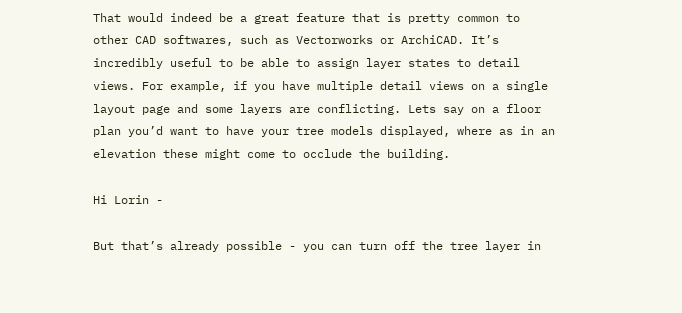That would indeed be a great feature that is pretty common to other CAD softwares, such as Vectorworks or ArchiCAD. It’s incredibly useful to be able to assign layer states to detail views. For example, if you have multiple detail views on a single layout page and some layers are conflicting. Lets say on a floor plan you’d want to have your tree models displayed, where as in an elevation these might come to occlude the building.

Hi Lorin -

But that’s already possible - you can turn off the tree layer in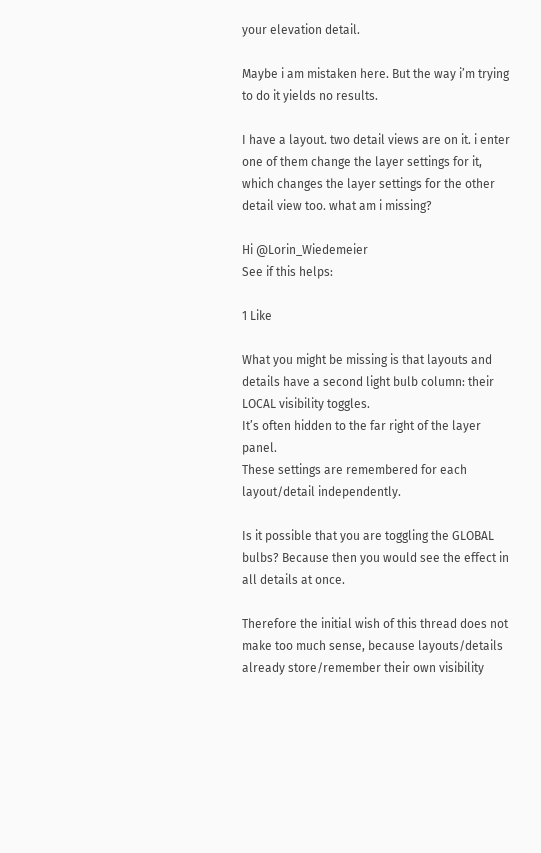your elevation detail.

Maybe i am mistaken here. But the way i’m trying to do it yields no results.

I have a layout. two detail views are on it. i enter one of them change the layer settings for it, which changes the layer settings for the other detail view too. what am i missing?

Hi @Lorin_Wiedemeier
See if this helps:

1 Like

What you might be missing is that layouts and details have a second light bulb column: their LOCAL visibility toggles.
It’s often hidden to the far right of the layer panel.
These settings are remembered for each layout/detail independently.

Is it possible that you are toggling the GLOBAL bulbs? Because then you would see the effect in all details at once.

Therefore the initial wish of this thread does not make too much sense, because layouts/details already store/remember their own visibility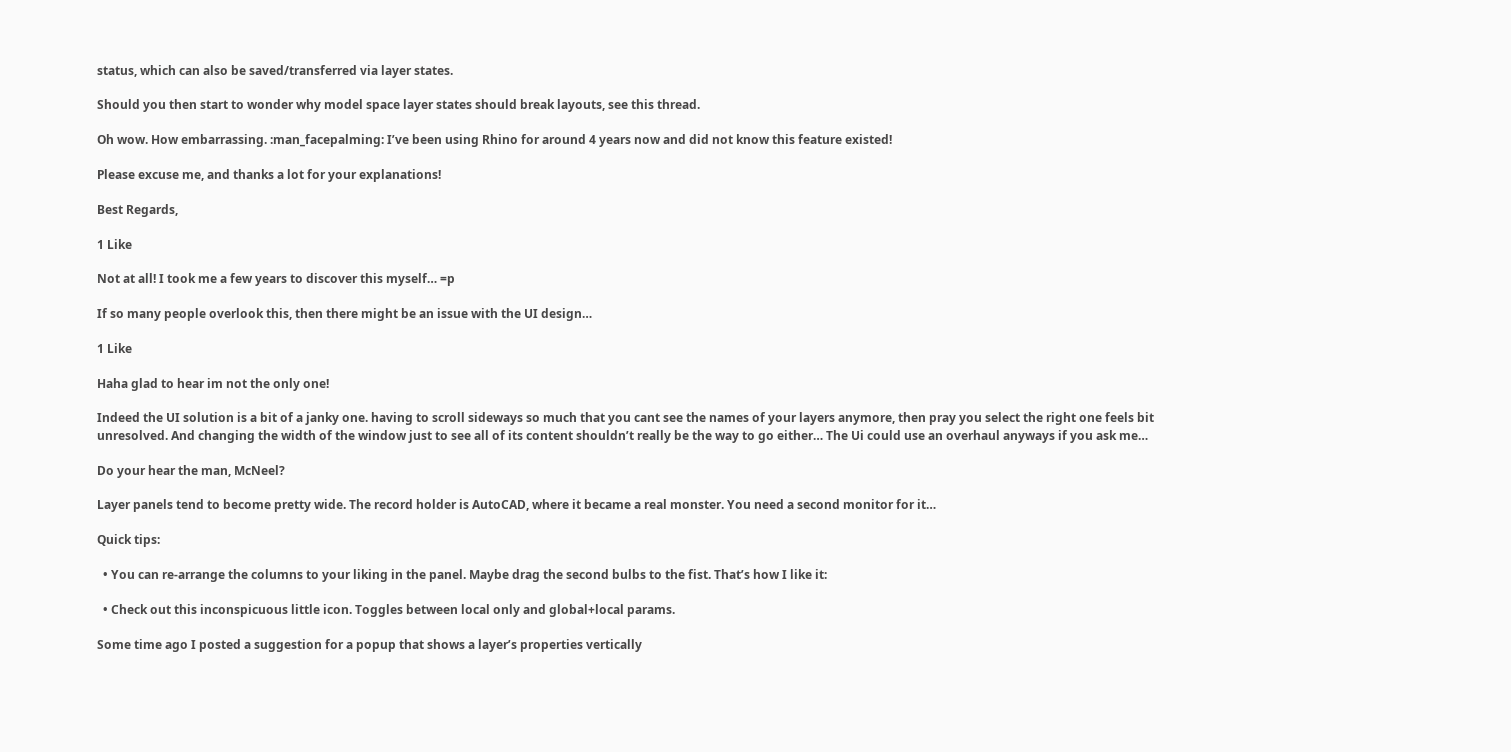status, which can also be saved/transferred via layer states.

Should you then start to wonder why model space layer states should break layouts, see this thread.

Oh wow. How embarrassing. :man_facepalming: I’ve been using Rhino for around 4 years now and did not know this feature existed!

Please excuse me, and thanks a lot for your explanations!

Best Regards,

1 Like

Not at all! I took me a few years to discover this myself… =p

If so many people overlook this, then there might be an issue with the UI design…

1 Like

Haha glad to hear im not the only one!

Indeed the UI solution is a bit of a janky one. having to scroll sideways so much that you cant see the names of your layers anymore, then pray you select the right one feels bit unresolved. And changing the width of the window just to see all of its content shouldn’t really be the way to go either… The Ui could use an overhaul anyways if you ask me…

Do your hear the man, McNeel?

Layer panels tend to become pretty wide. The record holder is AutoCAD, where it became a real monster. You need a second monitor for it…

Quick tips:

  • You can re-arrange the columns to your liking in the panel. Maybe drag the second bulbs to the fist. That’s how I like it:

  • Check out this inconspicuous little icon. Toggles between local only and global+local params.

Some time ago I posted a suggestion for a popup that shows a layer’s properties vertically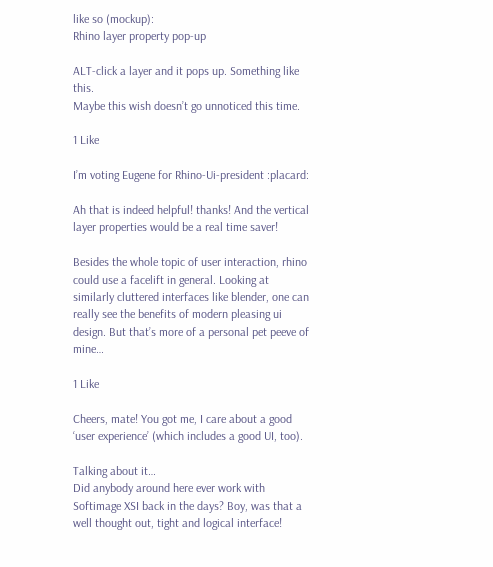like so (mockup):
Rhino layer property pop-up

ALT-click a layer and it pops up. Something like this.
Maybe this wish doesn’t go unnoticed this time.

1 Like

I’m voting Eugene for Rhino-Ui-president :placard:

Ah that is indeed helpful! thanks! And the vertical layer properties would be a real time saver!

Besides the whole topic of user interaction, rhino could use a facelift in general. Looking at similarly cluttered interfaces like blender, one can really see the benefits of modern pleasing ui design. But that’s more of a personal pet peeve of mine…

1 Like

Cheers, mate! You got me, I care about a good ‘user experience’ (which includes a good UI, too).

Talking about it…
Did anybody around here ever work with Softimage XSI back in the days? Boy, was that a well thought out, tight and logical interface!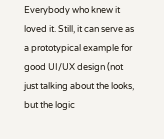Everybody who knew it loved it. Still, it can serve as a prototypical example for good UI/UX design (not just talking about the looks, but the logic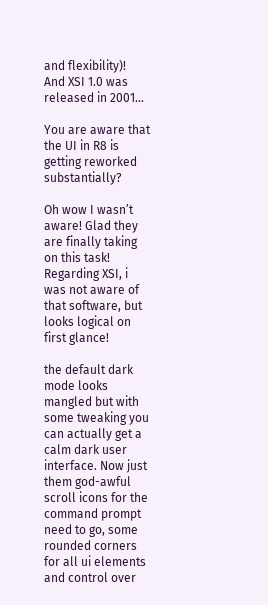and flexibility)!
And XSI 1.0 was released in 2001…

You are aware that the UI in R8 is getting reworked substantially?

Oh wow I wasn’t aware! Glad they are finally taking on this task!
Regarding XSI, i was not aware of that software, but looks logical on first glance!

the default dark mode looks mangled but with some tweaking you can actually get a calm dark user interface. Now just them god-awful scroll icons for the command prompt need to go, some rounded corners for all ui elements and control over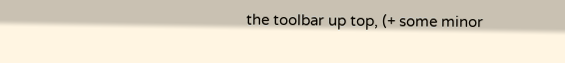the toolbar up top, (+ some minor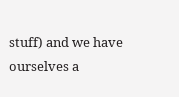stuff) and we have ourselves a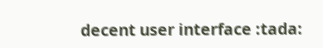decent user interface :tada: